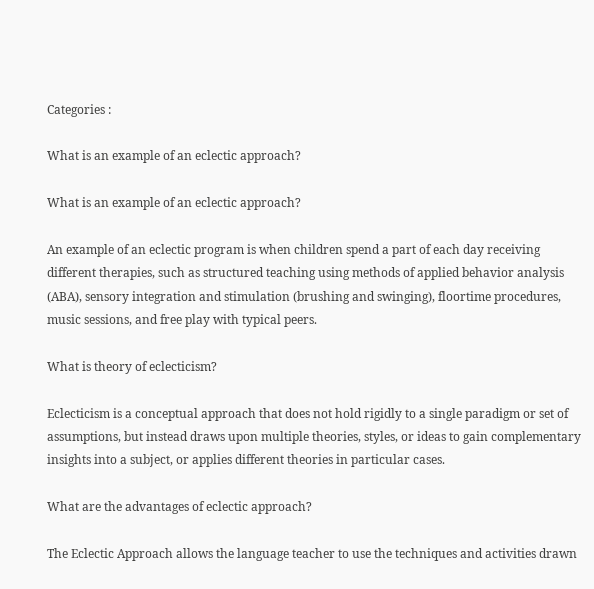Categories :

What is an example of an eclectic approach?

What is an example of an eclectic approach?

An example of an eclectic program is when children spend a part of each day receiving different therapies, such as structured teaching using methods of applied behavior analysis (ABA), sensory integration and stimulation (brushing and swinging), floortime procedures, music sessions, and free play with typical peers.

What is theory of eclecticism?

Eclecticism is a conceptual approach that does not hold rigidly to a single paradigm or set of assumptions, but instead draws upon multiple theories, styles, or ideas to gain complementary insights into a subject, or applies different theories in particular cases.

What are the advantages of eclectic approach?

The Eclectic Approach allows the language teacher to use the techniques and activities drawn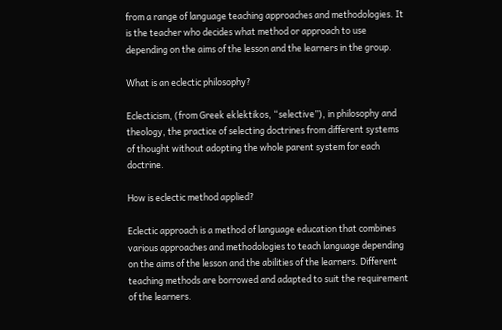from a range of language teaching approaches and methodologies. It is the teacher who decides what method or approach to use depending on the aims of the lesson and the learners in the group.

What is an eclectic philosophy?

Eclecticism, (from Greek eklektikos, “selective”), in philosophy and theology, the practice of selecting doctrines from different systems of thought without adopting the whole parent system for each doctrine.

How is eclectic method applied?

Eclectic approach is a method of language education that combines various approaches and methodologies to teach language depending on the aims of the lesson and the abilities of the learners. Different teaching methods are borrowed and adapted to suit the requirement of the learners.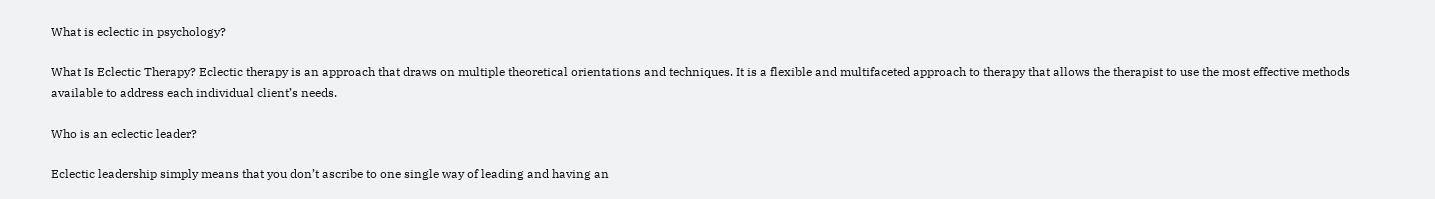What is eclectic in psychology?

What Is Eclectic Therapy? Eclectic therapy is an approach that draws on multiple theoretical orientations and techniques. It is a flexible and multifaceted approach to therapy that allows the therapist to use the most effective methods available to address each individual client’s needs.

Who is an eclectic leader?

Eclectic leadership simply means that you don’t ascribe to one single way of leading and having an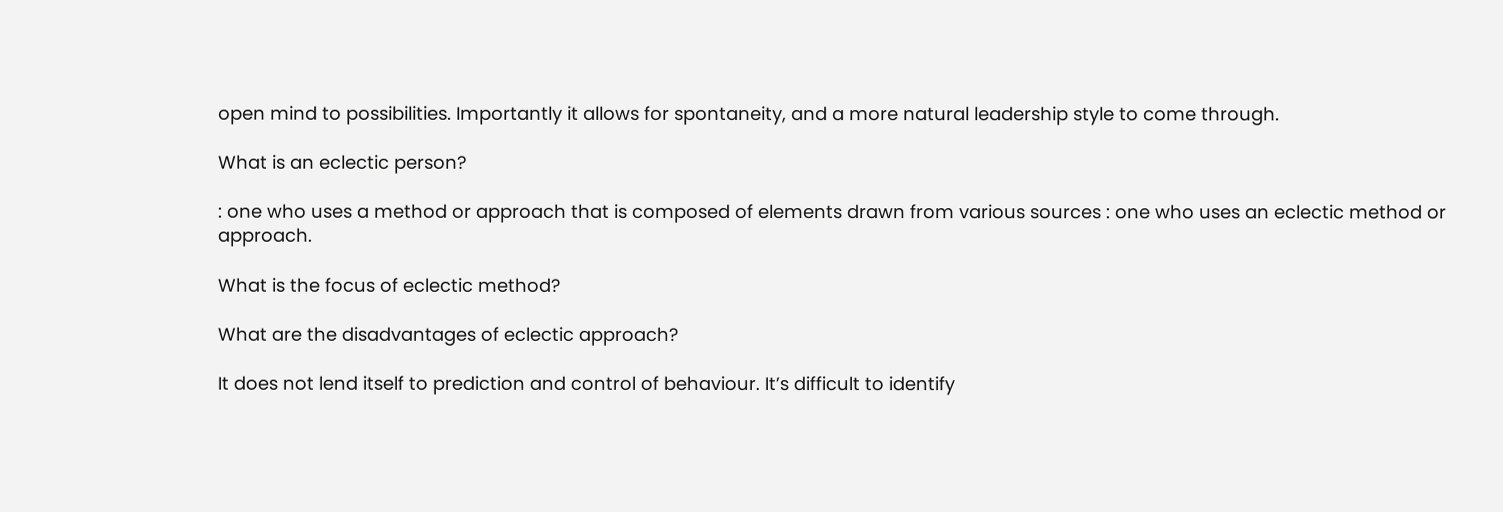open mind to possibilities. Importantly it allows for spontaneity, and a more natural leadership style to come through.

What is an eclectic person?

: one who uses a method or approach that is composed of elements drawn from various sources : one who uses an eclectic method or approach.

What is the focus of eclectic method?

What are the disadvantages of eclectic approach?

It does not lend itself to prediction and control of behaviour. It’s difficult to identify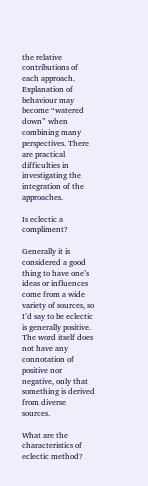the relative contributions of each approach. Explanation of behaviour may become “watered down” when combining many perspectives. There are practical difficulties in investigating the integration of the approaches.

Is eclectic a compliment?

Generally it is considered a good thing to have one’s ideas or influences come from a wide variety of sources, so I’d say to be eclectic is generally positive. The word itself does not have any connotation of positive nor negative, only that something is derived from diverse sources.

What are the characteristics of eclectic method?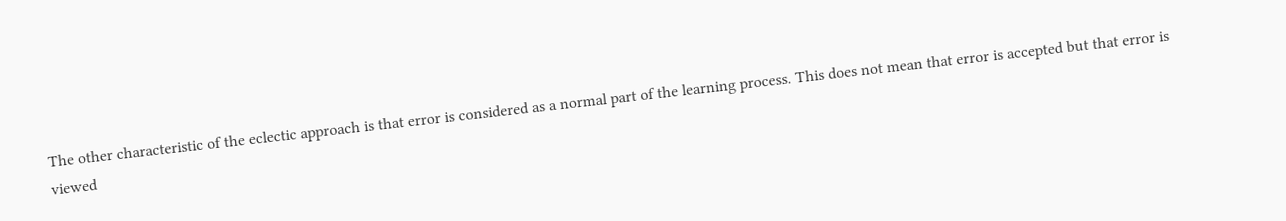The other characteristic of the eclectic approach is that error is considered as a normal part of the learning process. This does not mean that error is accepted but that error is viewed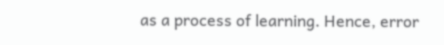as a process of learning. Hence, error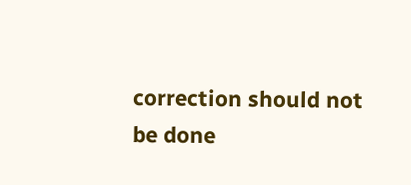correction should not be done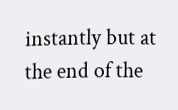instantly but at the end of the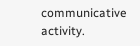communicative activity.